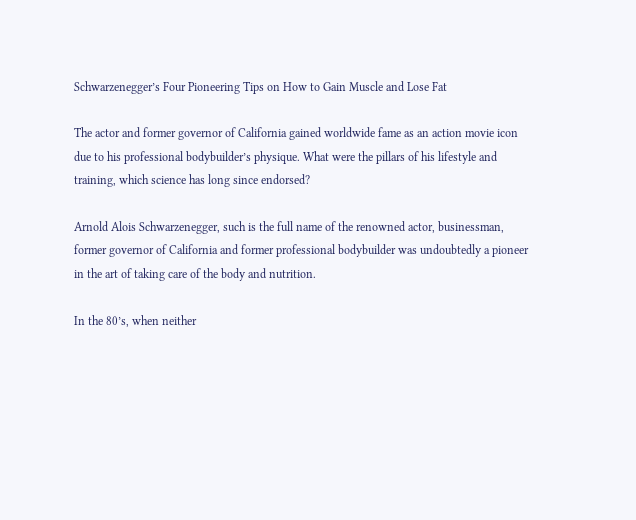Schwarzenegger’s Four Pioneering Tips on How to Gain Muscle and Lose Fat

The actor and former governor of California gained worldwide fame as an action movie icon due to his professional bodybuilder’s physique. What were the pillars of his lifestyle and training, which science has long since endorsed?

Arnold Alois Schwarzenegger, such is the full name of the renowned actor, businessman, former governor of California and former professional bodybuilder was undoubtedly a pioneer in the art of taking care of the body and nutrition.

In the 80’s, when neither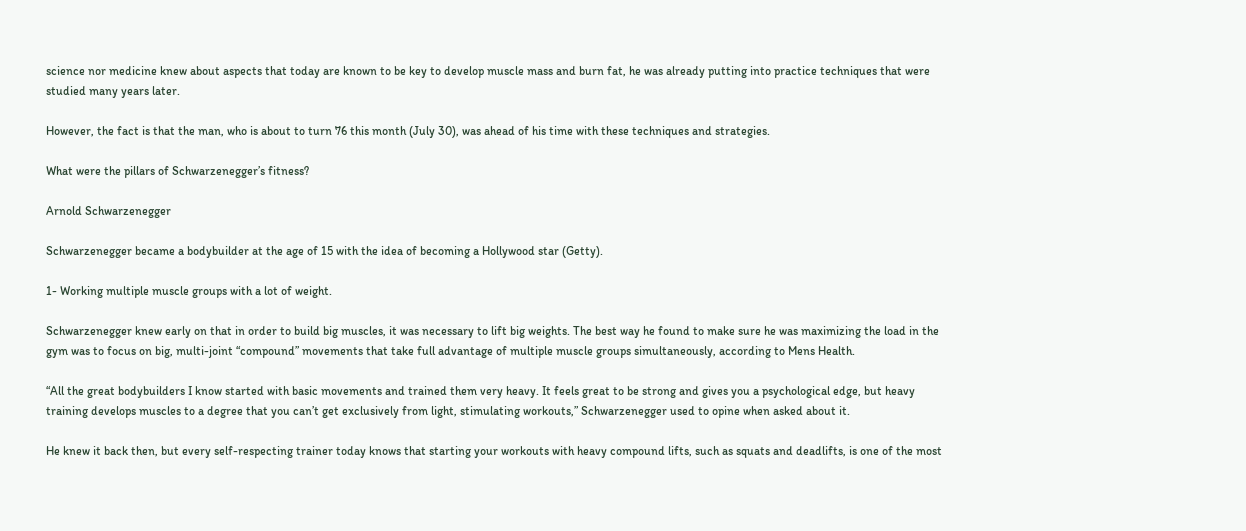science nor medicine knew about aspects that today are known to be key to develop muscle mass and burn fat, he was already putting into practice techniques that were studied many years later.

However, the fact is that the man, who is about to turn 76 this month (July 30), was ahead of his time with these techniques and strategies.

What were the pillars of Schwarzenegger’s fitness?

Arnold Schwarzenegger

Schwarzenegger became a bodybuilder at the age of 15 with the idea of becoming a Hollywood star (Getty).

1- Working multiple muscle groups with a lot of weight.

Schwarzenegger knew early on that in order to build big muscles, it was necessary to lift big weights. The best way he found to make sure he was maximizing the load in the gym was to focus on big, multi-joint “compound” movements that take full advantage of multiple muscle groups simultaneously, according to Mens Health.

“All the great bodybuilders I know started with basic movements and trained them very heavy. It feels great to be strong and gives you a psychological edge, but heavy training develops muscles to a degree that you can’t get exclusively from light, stimulating workouts,” Schwarzenegger used to opine when asked about it.

He knew it back then, but every self-respecting trainer today knows that starting your workouts with heavy compound lifts, such as squats and deadlifts, is one of the most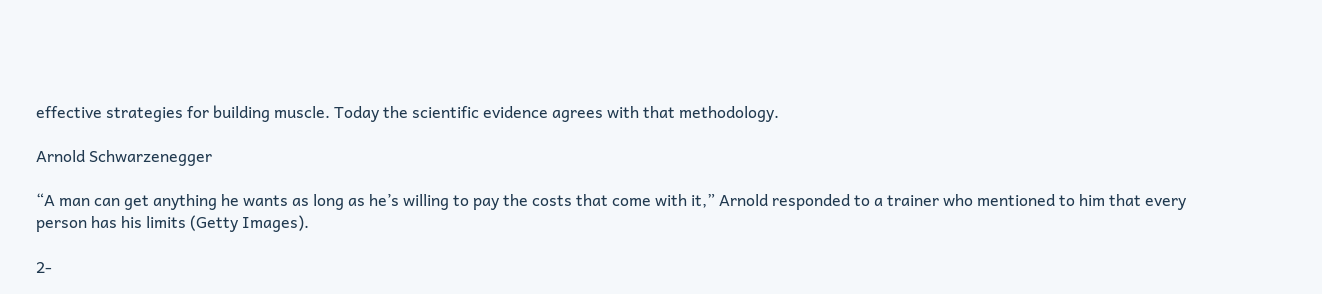effective strategies for building muscle. Today the scientific evidence agrees with that methodology.

Arnold Schwarzenegger

“A man can get anything he wants as long as he’s willing to pay the costs that come with it,” Arnold responded to a trainer who mentioned to him that every person has his limits (Getty Images).

2-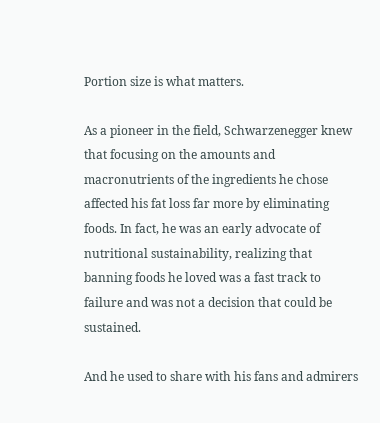Portion size is what matters.

As a pioneer in the field, Schwarzenegger knew that focusing on the amounts and macronutrients of the ingredients he chose affected his fat loss far more by eliminating foods. In fact, he was an early advocate of nutritional sustainability, realizing that banning foods he loved was a fast track to failure and was not a decision that could be sustained.

And he used to share with his fans and admirers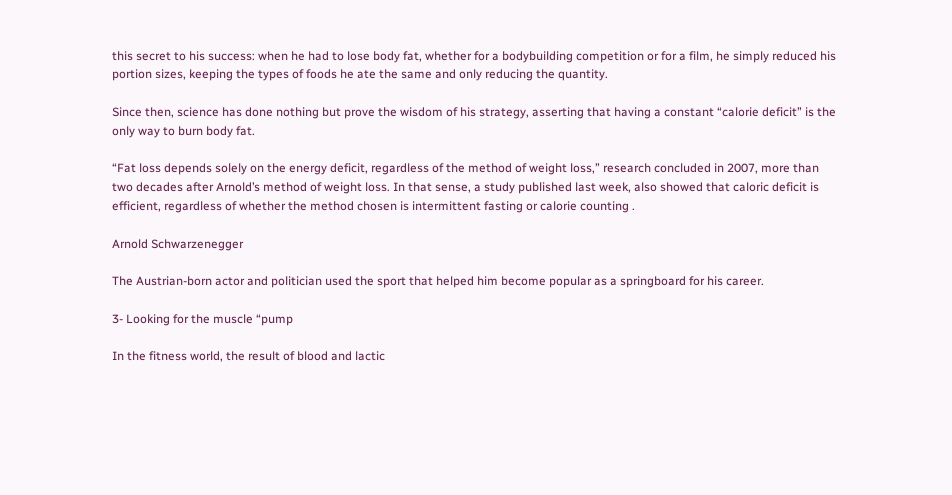this secret to his success: when he had to lose body fat, whether for a bodybuilding competition or for a film, he simply reduced his portion sizes, keeping the types of foods he ate the same and only reducing the quantity.

Since then, science has done nothing but prove the wisdom of his strategy, asserting that having a constant “calorie deficit” is the only way to burn body fat.

“Fat loss depends solely on the energy deficit, regardless of the method of weight loss,” research concluded in 2007, more than two decades after Arnold’s method of weight loss. In that sense, a study published last week, also showed that caloric deficit is efficient, regardless of whether the method chosen is intermittent fasting or calorie counting .

Arnold Schwarzenegger

The Austrian-born actor and politician used the sport that helped him become popular as a springboard for his career.

3- Looking for the muscle “pump

In the fitness world, the result of blood and lactic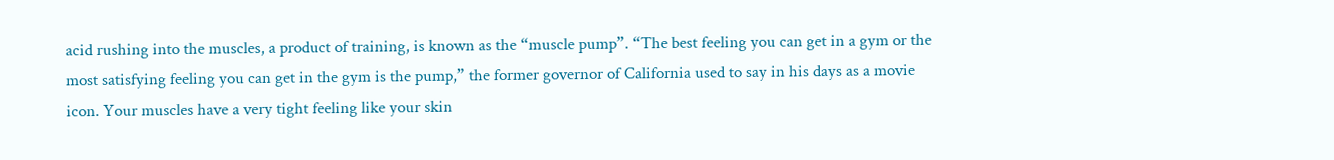acid rushing into the muscles, a product of training, is known as the “muscle pump”. “The best feeling you can get in a gym or the most satisfying feeling you can get in the gym is the pump,” the former governor of California used to say in his days as a movie icon. Your muscles have a very tight feeling like your skin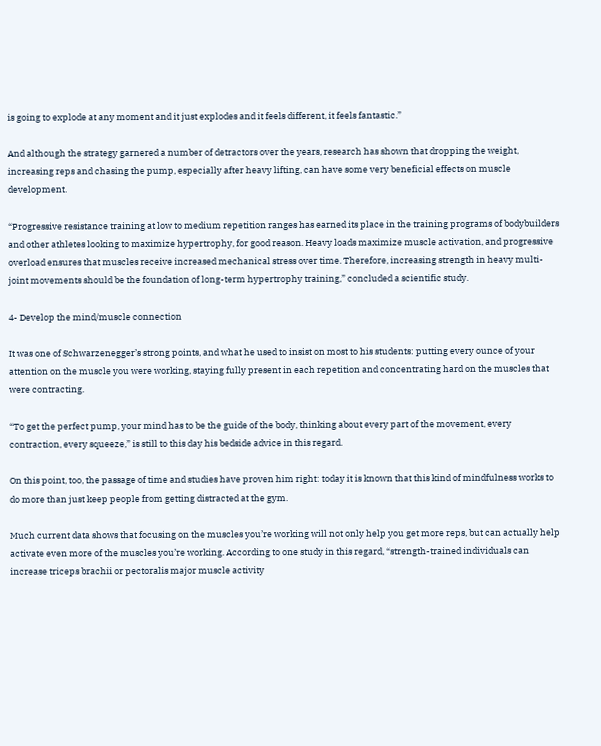is going to explode at any moment and it just explodes and it feels different, it feels fantastic.”

And although the strategy garnered a number of detractors over the years, research has shown that dropping the weight, increasing reps and chasing the pump, especially after heavy lifting, can have some very beneficial effects on muscle development.

“Progressive resistance training at low to medium repetition ranges has earned its place in the training programs of bodybuilders and other athletes looking to maximize hypertrophy, for good reason. Heavy loads maximize muscle activation, and progressive overload ensures that muscles receive increased mechanical stress over time. Therefore, increasing strength in heavy multi-joint movements should be the foundation of long-term hypertrophy training,” concluded a scientific study.

4- Develop the mind/muscle connection

It was one of Schwarzenegger’s strong points, and what he used to insist on most to his students: putting every ounce of your attention on the muscle you were working, staying fully present in each repetition and concentrating hard on the muscles that were contracting.

“To get the perfect pump, your mind has to be the guide of the body, thinking about every part of the movement, every contraction, every squeeze,” is still to this day his bedside advice in this regard.

On this point, too, the passage of time and studies have proven him right: today it is known that this kind of mindfulness works to do more than just keep people from getting distracted at the gym.

Much current data shows that focusing on the muscles you’re working will not only help you get more reps, but can actually help activate even more of the muscles you’re working. According to one study in this regard, “strength-trained individuals can increase triceps brachii or pectoralis major muscle activity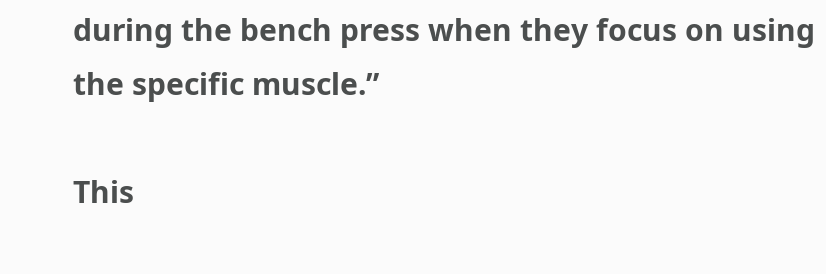during the bench press when they focus on using the specific muscle.”

This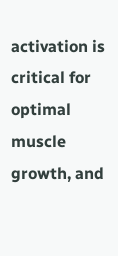activation is critical for optimal muscle growth, and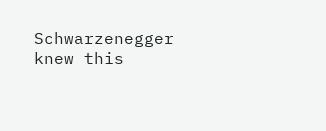Schwarzenegger knew this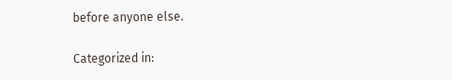before anyone else.

Categorized in: